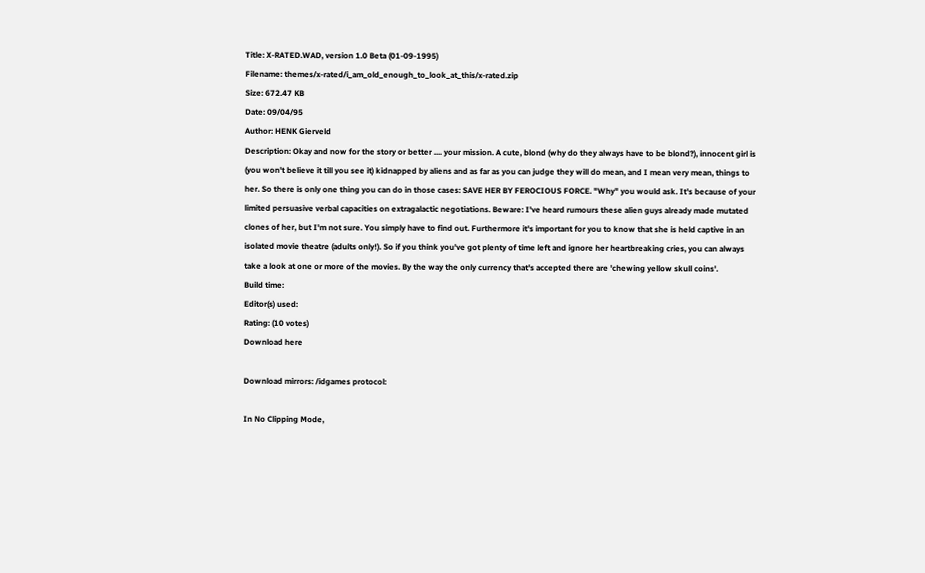Title: X-RATED.WAD, version 1.0 Beta (01-09-1995)
Filename: themes/x-rated/i_am_old_enough_to_look_at_this/x-rated.zip
Size: 672.47 KB
Date: 09/04/95
Author: HENK Gierveld
Description: Okay and now for the story or better .... your mission. A cute, blond (why do they always have to be blond?), innocent girl is (you won't believe it till you see it) kidnapped by aliens and as far as you can judge they will do mean, and I mean very mean, things to her. So there is only one thing you can do in those cases: SAVE HER BY FEROCIOUS FORCE. "Why" you would ask. It's because of your limited persuasive verbal capacities on extragalactic negotiations. Beware: I've heard rumours these alien guys already made mutated clones of her, but I'm not sure. You simply have to find out. Furthermore it's important for you to know that she is held captive in an isolated movie theatre (adults only!). So if you think you've got plenty of time left and ignore her heartbreaking cries, you can always take a look at one or more of the movies. By the way the only currency that's accepted there are 'chewing yellow skull coins'.
Build time:
Editor(s) used:
Rating: (10 votes)
Download here

Download mirrors: /idgames protocol:

In No Clipping Mode,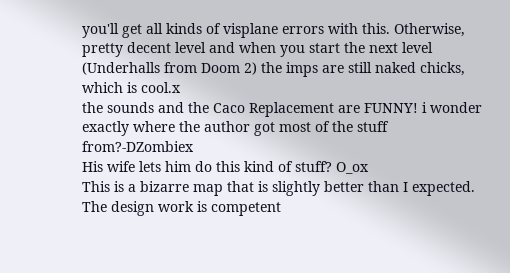you'll get all kinds of visplane errors with this. Otherwise, pretty decent level and when you start the next level (Underhalls from Doom 2) the imps are still naked chicks, which is cool.x
the sounds and the Caco Replacement are FUNNY! i wonder exactly where the author got most of the stuff from?-DZombiex
His wife lets him do this kind of stuff? O_ox
This is a bizarre map that is slightly better than I expected. The design work is competent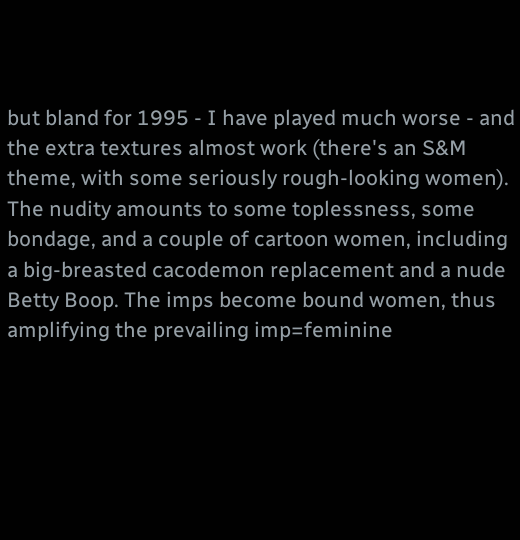but bland for 1995 - I have played much worse - and the extra textures almost work (there's an S&M theme, with some seriously rough-looking women). The nudity amounts to some toplessness, some bondage, and a couple of cartoon women, including a big-breasted cacodemon replacement and a nude Betty Boop. The imps become bound women, thus amplifying the prevailing imp=feminine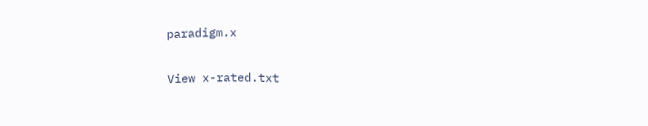paradigm.x

View x-rated.txt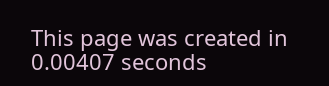This page was created in 0.00407 seconds